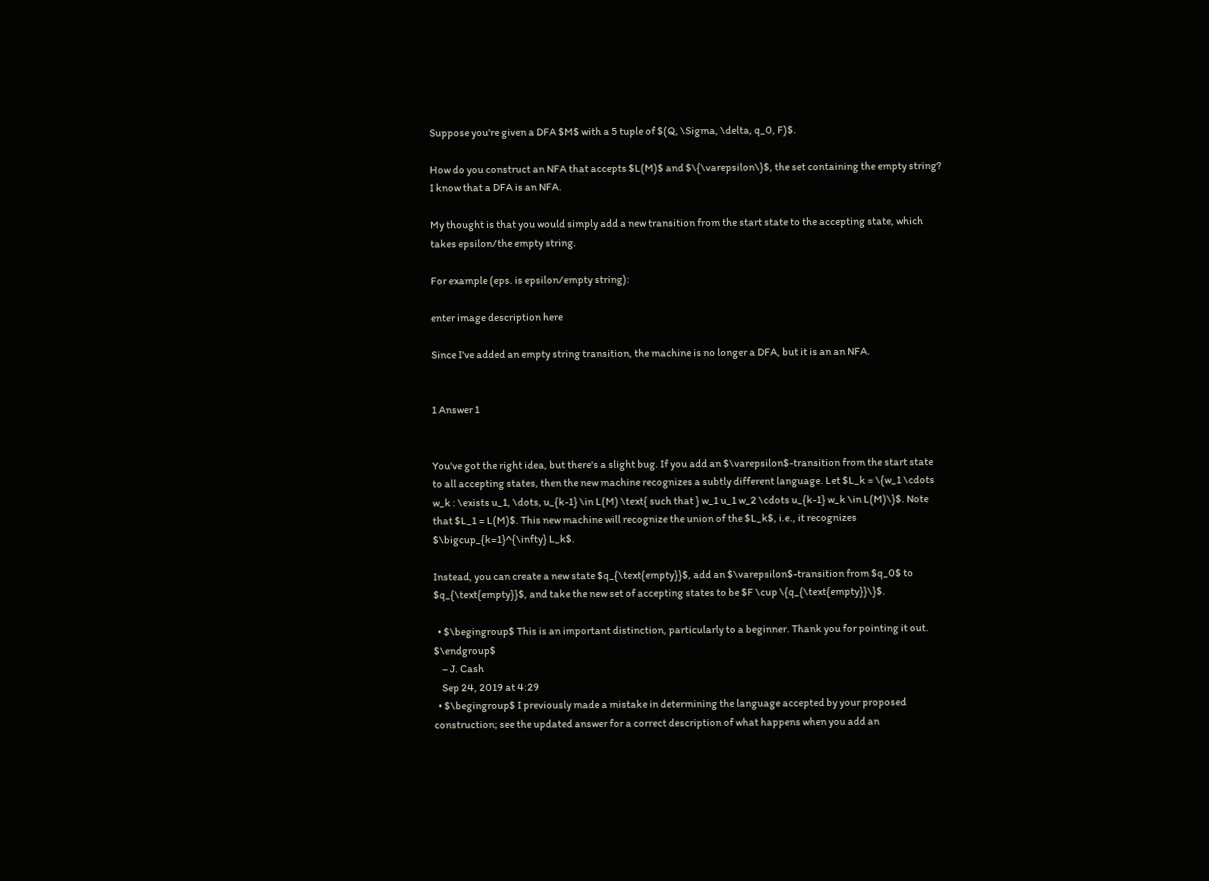Suppose you're given a DFA $M$ with a 5 tuple of $(Q, \Sigma, \delta, q_0, F)$.

How do you construct an NFA that accepts $L(M)$ and $\{\varepsilon\}$, the set containing the empty string? I know that a DFA is an NFA.

My thought is that you would simply add a new transition from the start state to the accepting state, which takes epsilon/the empty string.

For example (eps. is epsilon/empty string):

enter image description here

Since I've added an empty string transition, the machine is no longer a DFA, but it is an an NFA.


1 Answer 1


You've got the right idea, but there's a slight bug. If you add an $\varepsilon$-transition from the start state to all accepting states, then the new machine recognizes a subtly different language. Let $L_k = \{w_1 \cdots w_k : \exists u_1, \dots, u_{k-1} \in L(M) \text{ such that } w_1 u_1 w_2 \cdots u_{k-1} w_k \in L(M)\}$. Note that $L_1 = L(M)$. This new machine will recognize the union of the $L_k$, i.e., it recognizes $\bigcup_{k=1}^{\infty} L_k$.

Instead, you can create a new state $q_{\text{empty}}$, add an $\varepsilon$-transition from $q_0$ to $q_{\text{empty}}$, and take the new set of accepting states to be $F \cup \{q_{\text{empty}}\}$.

  • $\begingroup$ This is an important distinction, particularly to a beginner. Thank you for pointing it out. $\endgroup$
    – J. Cash
    Sep 24, 2019 at 4:29
  • $\begingroup$ I previously made a mistake in determining the language accepted by your proposed construction; see the updated answer for a correct description of what happens when you add an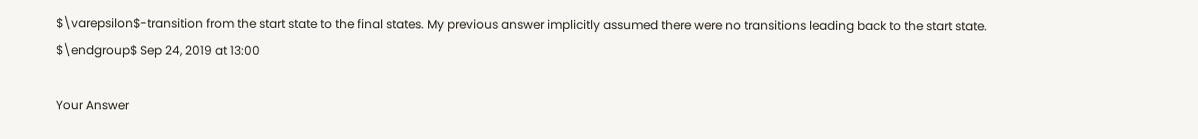$\varepsilon$-transition from the start state to the final states. My previous answer implicitly assumed there were no transitions leading back to the start state. $\endgroup$ Sep 24, 2019 at 13:00

Your Answer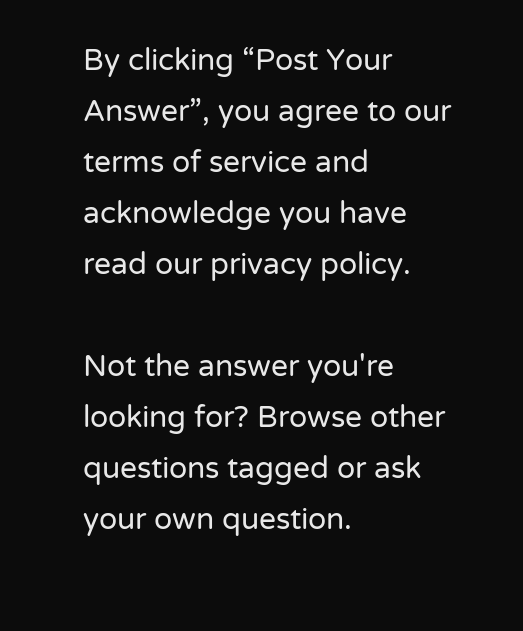By clicking “Post Your Answer”, you agree to our terms of service and acknowledge you have read our privacy policy.

Not the answer you're looking for? Browse other questions tagged or ask your own question.